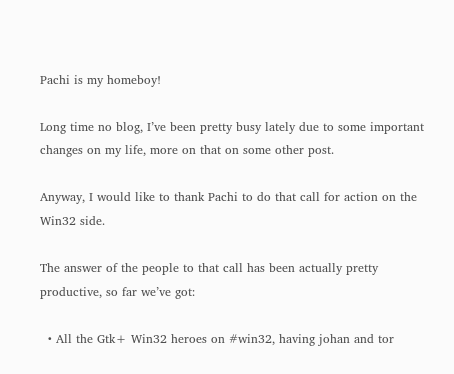Pachi is my homeboy!

Long time no blog, I’ve been pretty busy lately due to some important changes on my life, more on that on some other post.

Anyway, I would like to thank Pachi to do that call for action on the Win32 side.

The answer of the people to that call has been actually pretty productive, so far we’ve got:

  • All the Gtk+ Win32 heroes on #win32, having johan and tor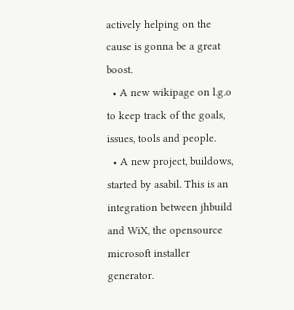actively helping on the cause is gonna be a great boost.
  • A new wikipage on l.g.o to keep track of the goals, issues, tools and people.
  • A new project, buildows, started by asabil. This is an integration between jhbuild and WiX, the opensource microsoft installer generator.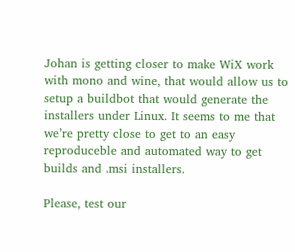Johan is getting closer to make WiX work with mono and wine, that would allow us to setup a buildbot that would generate the installers under Linux. It seems to me that we’re pretty close to get to an easy reproduceble and automated way to get builds and .msi installers.

Please, test our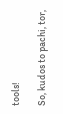tools!

So, kudos to pachi, tor,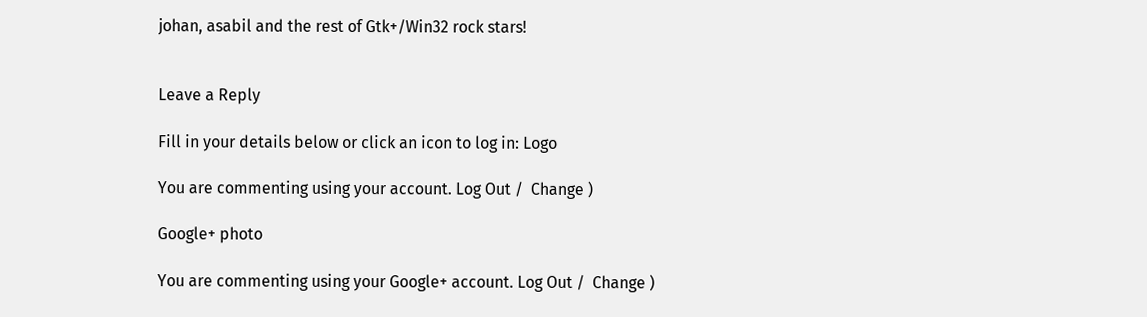johan, asabil and the rest of Gtk+/Win32 rock stars!


Leave a Reply

Fill in your details below or click an icon to log in: Logo

You are commenting using your account. Log Out /  Change )

Google+ photo

You are commenting using your Google+ account. Log Out /  Change )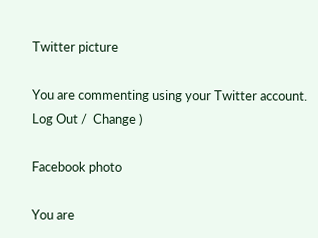Twitter picture

You are commenting using your Twitter account. Log Out /  Change )

Facebook photo

You are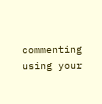commenting using your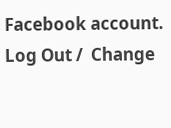Facebook account. Log Out /  Change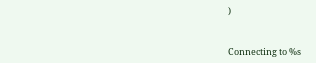)


Connecting to %s